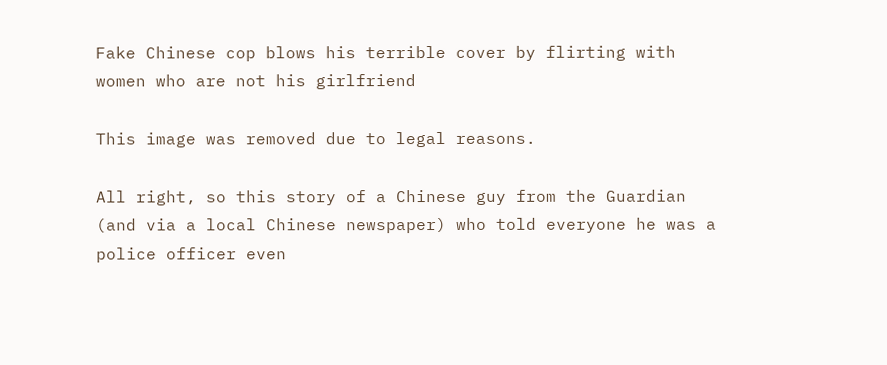Fake Chinese cop blows his terrible cover by flirting with women who are not his girlfriend

This image was removed due to legal reasons.

All right, so this story of a Chinese guy from the Guardian (and via a local Chinese newspaper) who told everyone he was a police officer even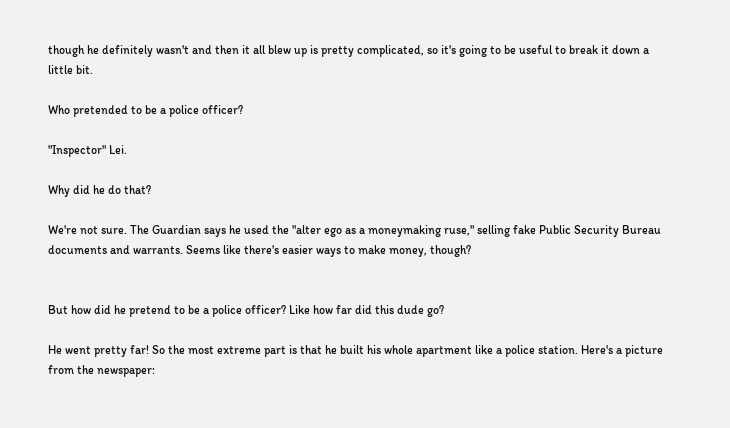though he definitely wasn't and then it all blew up is pretty complicated, so it's going to be useful to break it down a little bit.

Who pretended to be a police officer?

"Inspector" Lei.

Why did he do that?

We're not sure. The Guardian says he used the "alter ego as a moneymaking ruse," selling fake Public Security Bureau documents and warrants. Seems like there's easier ways to make money, though?


But how did he pretend to be a police officer? Like how far did this dude go?

He went pretty far! So the most extreme part is that he built his whole apartment like a police station. Here's a picture from the newspaper: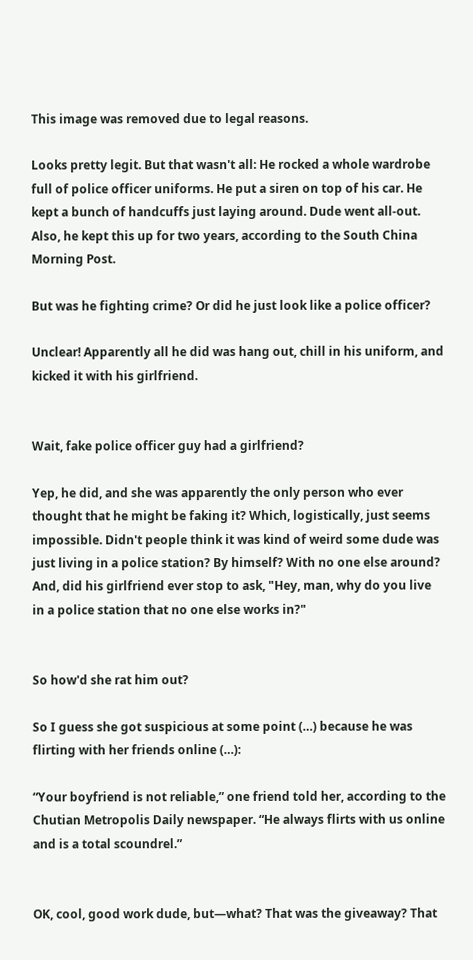This image was removed due to legal reasons.

Looks pretty legit. But that wasn't all: He rocked a whole wardrobe full of police officer uniforms. He put a siren on top of his car. He kept a bunch of handcuffs just laying around. Dude went all-out. Also, he kept this up for two years, according to the South China Morning Post.

But was he fighting crime? Or did he just look like a police officer?

Unclear! Apparently all he did was hang out, chill in his uniform, and kicked it with his girlfriend.


Wait, fake police officer guy had a girlfriend?

Yep, he did, and she was apparently the only person who ever thought that he might be faking it? Which, logistically, just seems impossible. Didn't people think it was kind of weird some dude was just living in a police station? By himself? With no one else around? And, did his girlfriend ever stop to ask, "Hey, man, why do you live in a police station that no one else works in?"


So how'd she rat him out?

So I guess she got suspicious at some point (…) because he was flirting with her friends online (…):

“Your boyfriend is not reliable,” one friend told her, according to the Chutian Metropolis Daily newspaper. “He always flirts with us online and is a total scoundrel.”


OK, cool, good work dude, but—what? That was the giveaway? That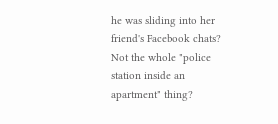he was sliding into her friend's Facebook chats? Not the whole "police station inside an apartment" thing?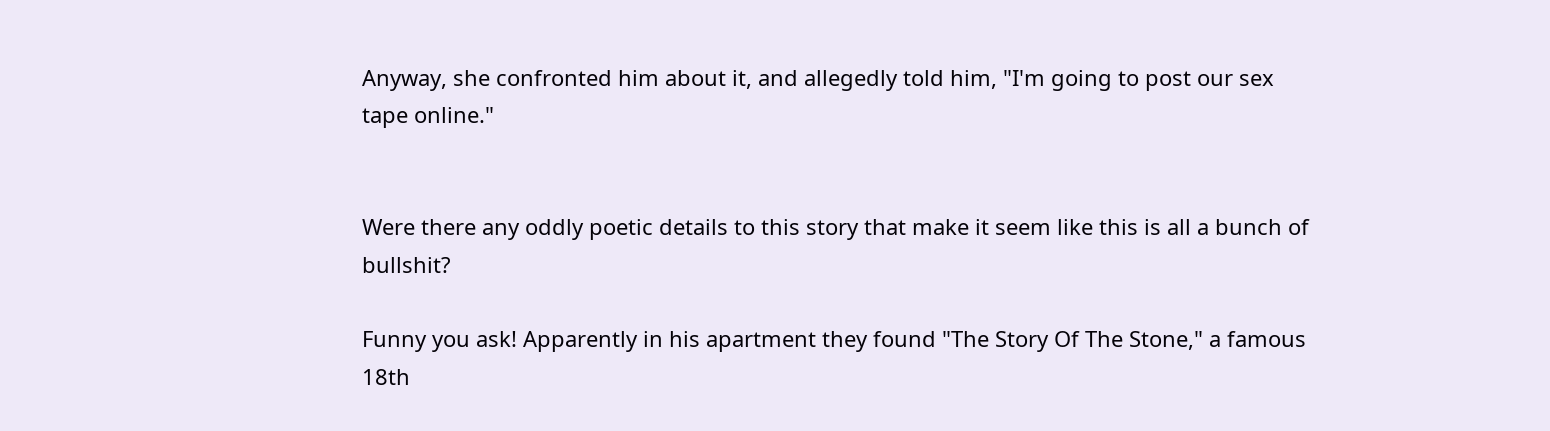Anyway, she confronted him about it, and allegedly told him, "I'm going to post our sex tape online."


Were there any oddly poetic details to this story that make it seem like this is all a bunch of bullshit?

Funny you ask! Apparently in his apartment they found "The Story Of The Stone," a famous 18th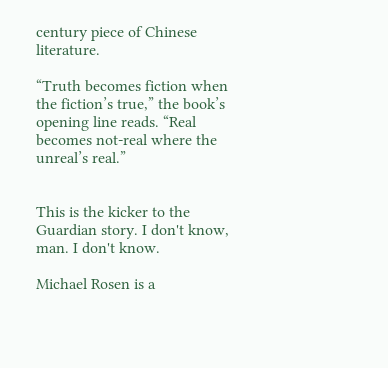century piece of Chinese literature.

“Truth becomes fiction when the fiction’s true,” the book’s opening line reads. “Real becomes not-real where the unreal’s real.”


This is the kicker to the Guardian story. I don't know, man. I don't know.

Michael Rosen is a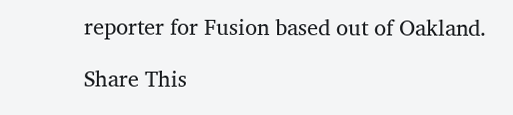reporter for Fusion based out of Oakland.

Share This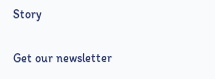Story

Get our newsletter